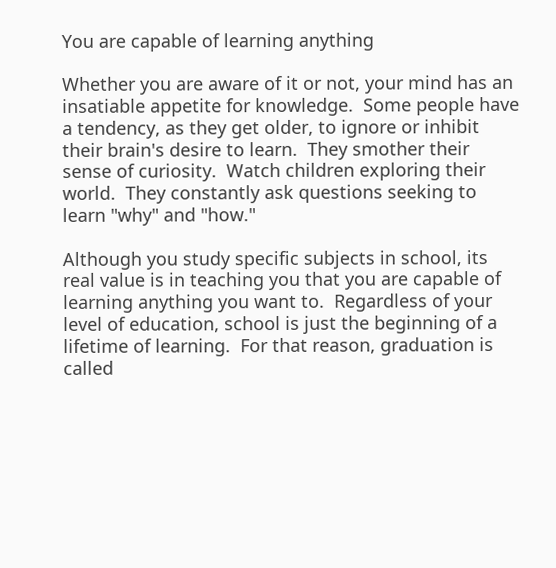You are capable of learning anything

Whether you are aware of it or not, your mind has an insatiable appetite for knowledge.  Some people have a tendency, as they get older, to ignore or inhibit their brain's desire to learn.  They smother their sense of curiosity.  Watch children exploring their world.  They constantly ask questions seeking to learn "why" and "how."

Although you study specific subjects in school, its real value is in teaching you that you are capable of learning anything you want to.  Regardless of your level of education, school is just the beginning of a lifetime of learning.  For that reason, graduation is called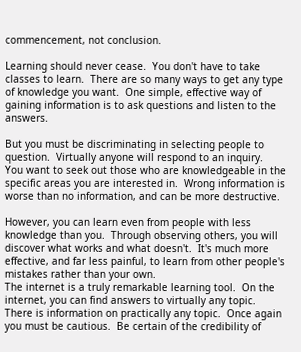commencement, not conclusion.

Learning should never cease.  You don't have to take classes to learn.  There are so many ways to get any type of knowledge you want.  One simple, effective way of gaining information is to ask questions and listen to the answers.

But you must be discriminating in selecting people to question.  Virtually anyone will respond to an inquiry.  You want to seek out those who are knowledgeable in the specific areas you are interested in.  Wrong information is worse than no information, and can be more destructive.

However, you can learn even from people with less knowledge than you.  Through observing others, you will discover what works and what doesn't.  It's much more effective, and far less painful, to learn from other people's mistakes rather than your own.
The internet is a truly remarkable learning tool.  On the internet, you can find answers to virtually any topic.  There is information on practically any topic.  Once again you must be cautious.  Be certain of the credibility of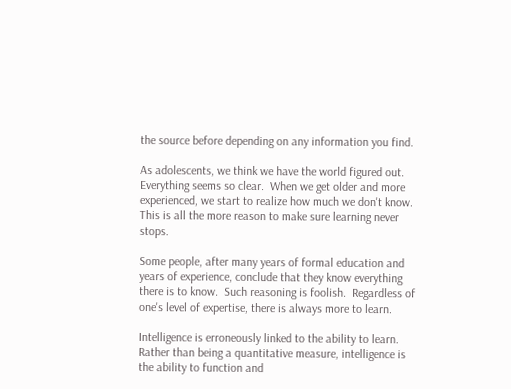the source before depending on any information you find.

As adolescents, we think we have the world figured out.  Everything seems so clear.  When we get older and more experienced, we start to realize how much we don't know.  This is all the more reason to make sure learning never stops.

Some people, after many years of formal education and years of experience, conclude that they know everything there is to know.  Such reasoning is foolish.  Regardless of one's level of expertise, there is always more to learn.

Intelligence is erroneously linked to the ability to learn.  Rather than being a quantitative measure, intelligence is the ability to function and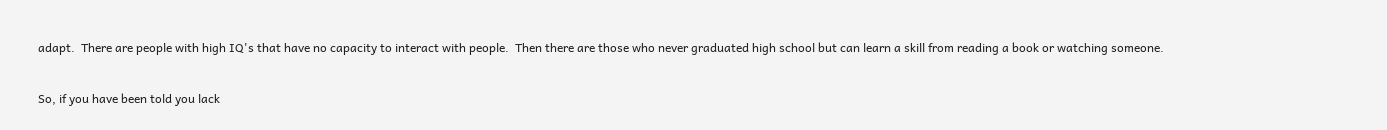adapt.  There are people with high IQ's that have no capacity to interact with people.  Then there are those who never graduated high school but can learn a skill from reading a book or watching someone.

So, if you have been told you lack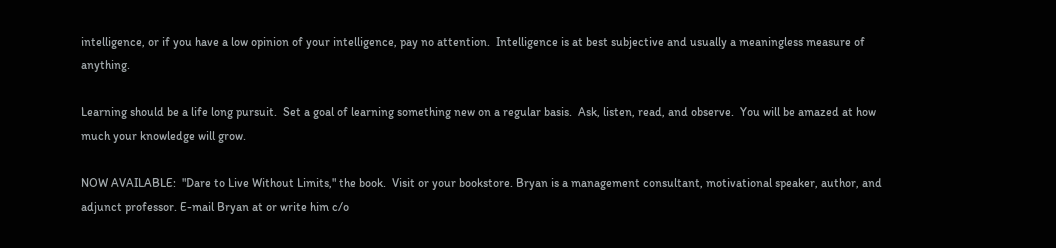intelligence, or if you have a low opinion of your intelligence, pay no attention.  Intelligence is at best subjective and usually a meaningless measure of anything.

Learning should be a life long pursuit.  Set a goal of learning something new on a regular basis.  Ask, listen, read, and observe.  You will be amazed at how much your knowledge will grow.

NOW AVAILABLE:  "Dare to Live Without Limits," the book.  Visit or your bookstore. Bryan is a management consultant, motivational speaker, author, and adjunct professor. E-mail Bryan at or write him c/o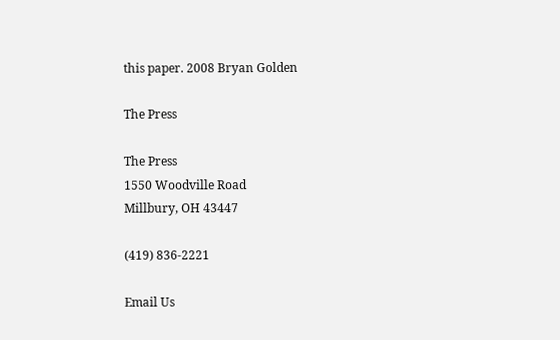this paper. 2008 Bryan Golden

The Press

The Press
1550 Woodville Road
Millbury, OH 43447

(419) 836-2221

Email Us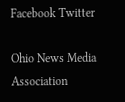Facebook Twitter

Ohio News Media Association